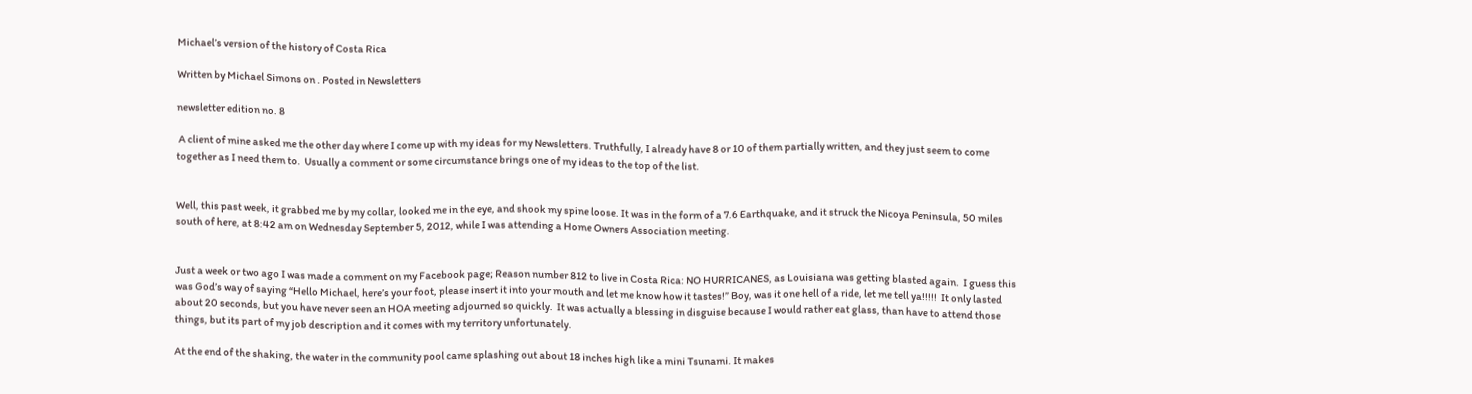Michael’s version of the history of Costa Rica

Written by Michael Simons on . Posted in Newsletters

newsletter edition no. 8

 A client of mine asked me the other day where I come up with my ideas for my Newsletters. Truthfully, I already have 8 or 10 of them partially written, and they just seem to come together as I need them to.  Usually a comment or some circumstance brings one of my ideas to the top of the list.


Well, this past week, it grabbed me by my collar, looked me in the eye, and shook my spine loose. It was in the form of a 7.6 Earthquake, and it struck the Nicoya Peninsula, 50 miles south of here, at 8:42 am on Wednesday September 5, 2012, while I was attending a Home Owners Association meeting.


Just a week or two ago I was made a comment on my Facebook page; Reason number 812 to live in Costa Rica: NO HURRICANES, as Louisiana was getting blasted again.  I guess this was God’s way of saying “Hello Michael, here’s your foot, please insert it into your mouth and let me know how it tastes!” Boy, was it one hell of a ride, let me tell ya!!!!!  It only lasted about 20 seconds, but you have never seen an HOA meeting adjourned so quickly.  It was actually a blessing in disguise because I would rather eat glass, than have to attend those things, but its part of my job description and it comes with my territory unfortunately.

At the end of the shaking, the water in the community pool came splashing out about 18 inches high like a mini Tsunami. It makes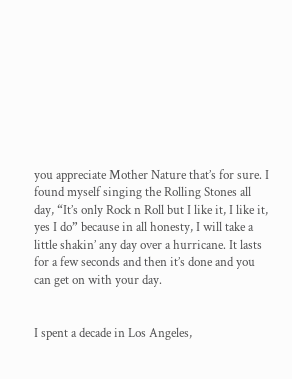you appreciate Mother Nature that’s for sure. I found myself singing the Rolling Stones all day, “It’s only Rock n Roll but I like it, I like it, yes I do” because in all honesty, I will take a little shakin’ any day over a hurricane. It lasts for a few seconds and then it’s done and you can get on with your day.


I spent a decade in Los Angeles,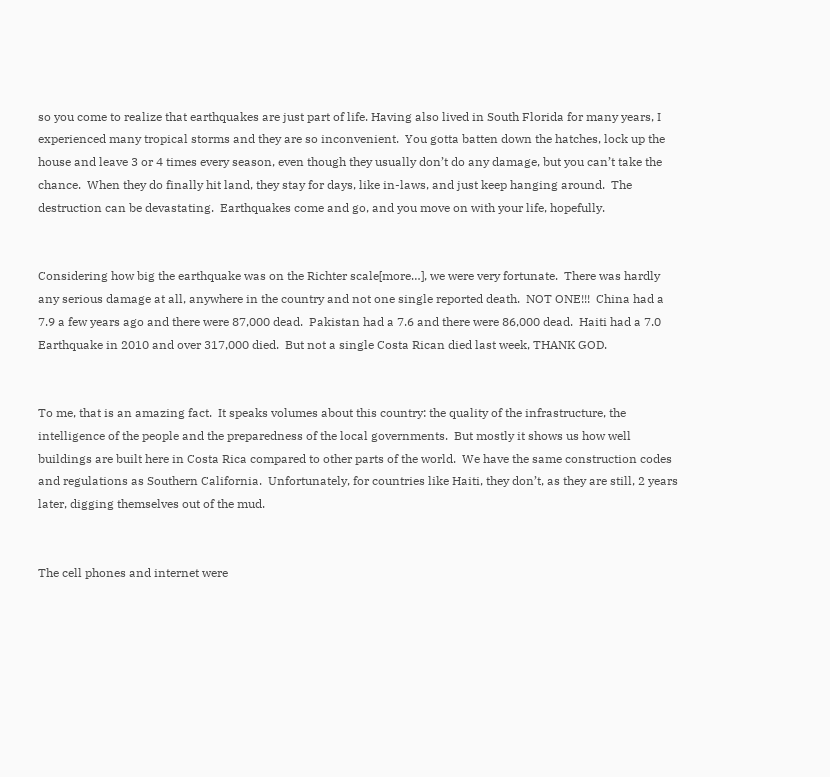so you come to realize that earthquakes are just part of life. Having also lived in South Florida for many years, I experienced many tropical storms and they are so inconvenient.  You gotta batten down the hatches, lock up the house and leave 3 or 4 times every season, even though they usually don’t do any damage, but you can’t take the chance.  When they do finally hit land, they stay for days, like in-laws, and just keep hanging around.  The destruction can be devastating.  Earthquakes come and go, and you move on with your life, hopefully.


Considering how big the earthquake was on the Richter scale[more…], we were very fortunate.  There was hardly any serious damage at all, anywhere in the country and not one single reported death.  NOT ONE!!!  China had a 7.9 a few years ago and there were 87,000 dead.  Pakistan had a 7.6 and there were 86,000 dead.  Haiti had a 7.0 Earthquake in 2010 and over 317,000 died.  But not a single Costa Rican died last week, THANK GOD.


To me, that is an amazing fact.  It speaks volumes about this country: the quality of the infrastructure, the intelligence of the people and the preparedness of the local governments.  But mostly it shows us how well buildings are built here in Costa Rica compared to other parts of the world.  We have the same construction codes and regulations as Southern California.  Unfortunately, for countries like Haiti, they don’t, as they are still, 2 years later, digging themselves out of the mud.


The cell phones and internet were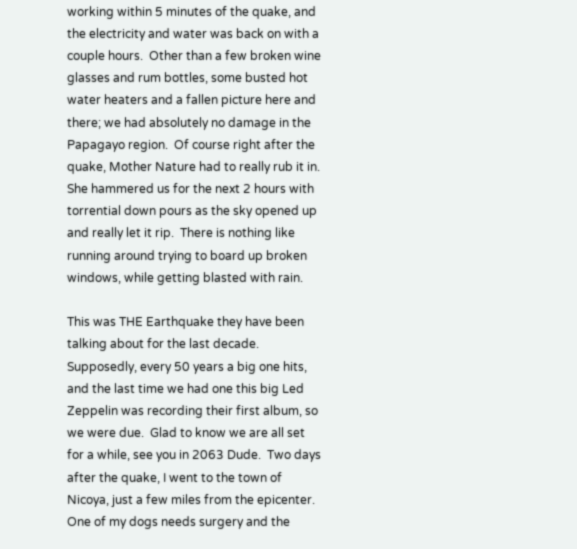working within 5 minutes of the quake, and the electricity and water was back on with a couple hours.  Other than a few broken wine glasses and rum bottles, some busted hot water heaters and a fallen picture here and there; we had absolutely no damage in the Papagayo region.  Of course right after the quake, Mother Nature had to really rub it in.  She hammered us for the next 2 hours with torrential down pours as the sky opened up and really let it rip.  There is nothing like running around trying to board up broken windows, while getting blasted with rain.

This was THE Earthquake they have been talking about for the last decade.  Supposedly, every 50 years a big one hits, and the last time we had one this big Led Zeppelin was recording their first album, so we were due.  Glad to know we are all set for a while, see you in 2063 Dude.  Two days after the quake, I went to the town of Nicoya, just a few miles from the epicenter.  One of my dogs needs surgery and the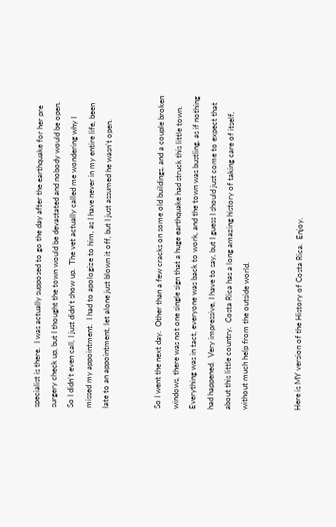specialist is there.  I was actually supposed to go the day after the earthquake for her pre surgery check up, but I thought the town would be devastated and nobody would be open.  So I didn’t even call, I just didn’t show up.  The vet actually called me wondering why I missed my appointment.  I had to apologize to him, as I have never in my entire life, been late to an appointment, let alone just blown it off, but I just assumed he wasn’t open.


So I went the next day.  Other than a few cracks on some old buildings, and a couple broken windows, there was not one single sign that a huge earthquake had struck this little town.  Everything was in tact, everyone was back to work, and the town was bustling, as if nothing had happened.  Very impressive, I have to say, but I guess I should just come to expect that about this little country.  Costa Rica has a long amazing history of taking care of itself, without much help from the outside world.


Here is MY version of the History of Costa Rica.  Enjoy.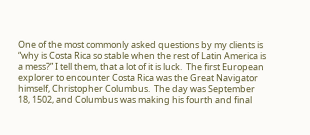One of the most commonly asked questions by my clients is “why is Costa Rica so stable when the rest of Latin America is a mess?” I tell them, that a lot of it is luck.  The first European explorer to encounter Costa Rica was the Great Navigator himself, Christopher Columbus.  The day was September 18, 1502, and Columbus was making his fourth and final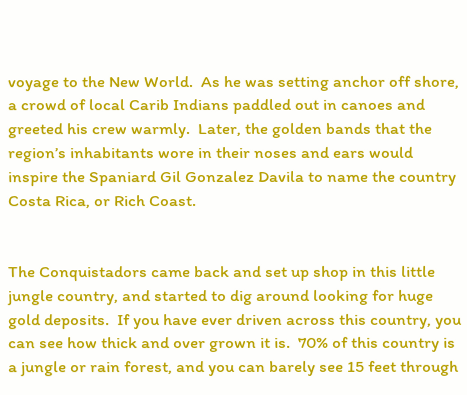voyage to the New World.  As he was setting anchor off shore, a crowd of local Carib Indians paddled out in canoes and greeted his crew warmly.  Later, the golden bands that the region’s inhabitants wore in their noses and ears would inspire the Spaniard Gil Gonzalez Davila to name the country Costa Rica, or Rich Coast.


The Conquistadors came back and set up shop in this little jungle country, and started to dig around looking for huge gold deposits.  If you have ever driven across this country, you can see how thick and over grown it is.  70% of this country is a jungle or rain forest, and you can barely see 15 feet through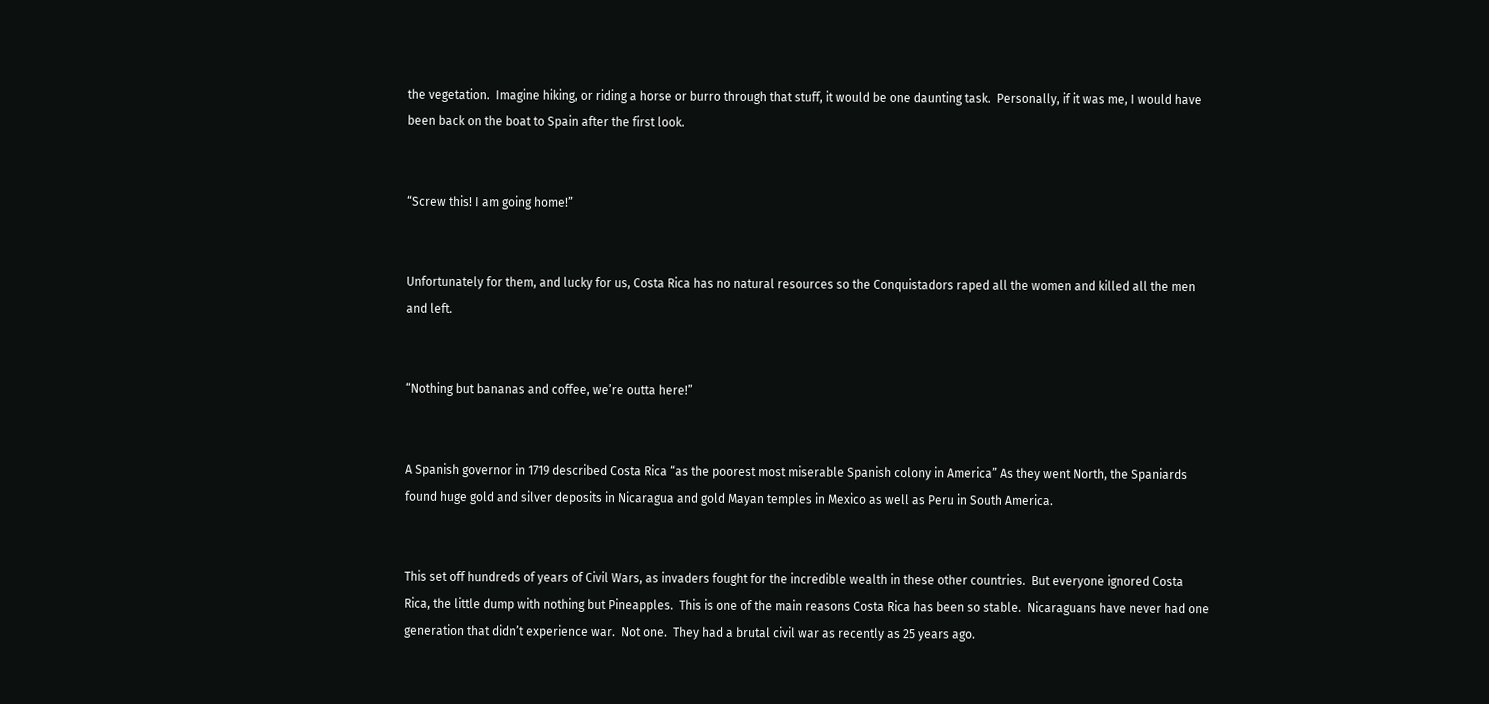the vegetation.  Imagine hiking, or riding a horse or burro through that stuff, it would be one daunting task.  Personally, if it was me, I would have been back on the boat to Spain after the first look.


“Screw this! I am going home!”


Unfortunately for them, and lucky for us, Costa Rica has no natural resources so the Conquistadors raped all the women and killed all the men and left.


“Nothing but bananas and coffee, we’re outta here!”


A Spanish governor in 1719 described Costa Rica “as the poorest most miserable Spanish colony in America” As they went North, the Spaniards found huge gold and silver deposits in Nicaragua and gold Mayan temples in Mexico as well as Peru in South America.


This set off hundreds of years of Civil Wars, as invaders fought for the incredible wealth in these other countries.  But everyone ignored Costa Rica, the little dump with nothing but Pineapples.  This is one of the main reasons Costa Rica has been so stable.  Nicaraguans have never had one generation that didn’t experience war.  Not one.  They had a brutal civil war as recently as 25 years ago.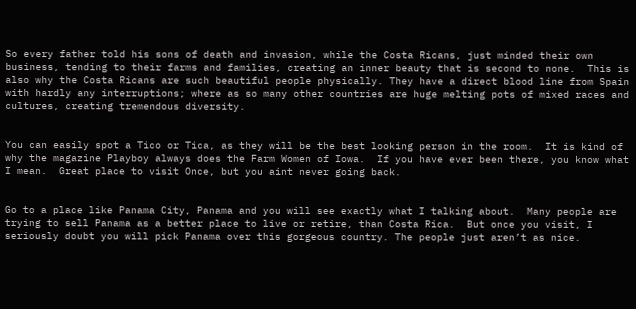So every father told his sons of death and invasion, while the Costa Ricans, just minded their own business, tending to their farms and families, creating an inner beauty that is second to none.  This is also why the Costa Ricans are such beautiful people physically. They have a direct blood line from Spain with hardly any interruptions; where as so many other countries are huge melting pots of mixed races and cultures, creating tremendous diversity.


You can easily spot a Tico or Tica, as they will be the best looking person in the room.  It is kind of why the magazine Playboy always does the Farm Women of Iowa.  If you have ever been there, you know what I mean.  Great place to visit Once, but you aint never going back.


Go to a place like Panama City, Panama and you will see exactly what I talking about.  Many people are trying to sell Panama as a better place to live or retire, than Costa Rica.  But once you visit, I seriously doubt you will pick Panama over this gorgeous country. The people just aren’t as nice.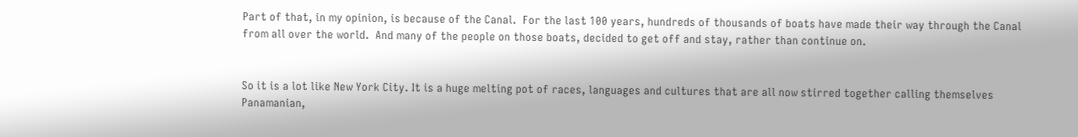Part of that, in my opinion, is because of the Canal.  For the last 100 years, hundreds of thousands of boats have made their way through the Canal from all over the world.  And many of the people on those boats, decided to get off and stay, rather than continue on.


So it is a lot like New York City. It is a huge melting pot of races, languages and cultures that are all now stirred together calling themselves Panamanian,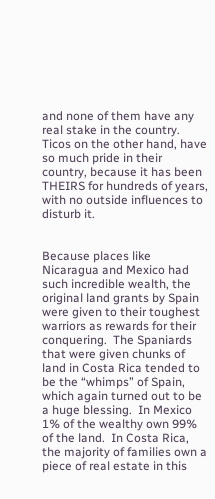and none of them have any real stake in the country. Ticos on the other hand, have so much pride in their country, because it has been THEIRS for hundreds of years, with no outside influences to disturb it.


Because places like Nicaragua and Mexico had such incredible wealth, the original land grants by Spain were given to their toughest warriors as rewards for their conquering.  The Spaniards that were given chunks of land in Costa Rica tended to be the “whimps” of Spain, which again turned out to be a huge blessing.  In Mexico 1% of the wealthy own 99% of the land.  In Costa Rica, the majority of families own a piece of real estate in this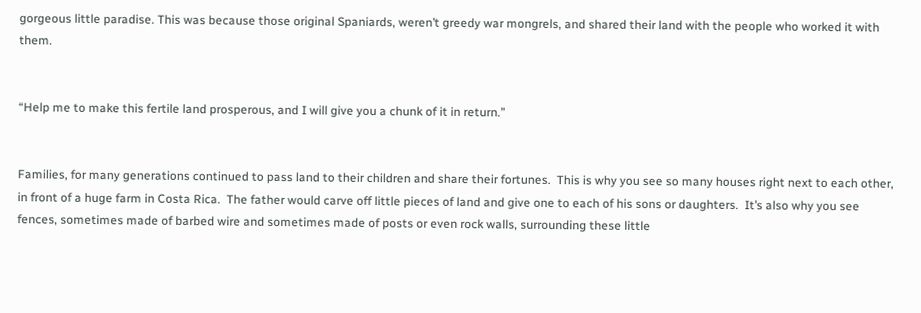gorgeous little paradise. This was because those original Spaniards, weren’t greedy war mongrels, and shared their land with the people who worked it with them.


“Help me to make this fertile land prosperous, and I will give you a chunk of it in return.”


Families, for many generations continued to pass land to their children and share their fortunes.  This is why you see so many houses right next to each other, in front of a huge farm in Costa Rica.  The father would carve off little pieces of land and give one to each of his sons or daughters.  It’s also why you see fences, sometimes made of barbed wire and sometimes made of posts or even rock walls, surrounding these little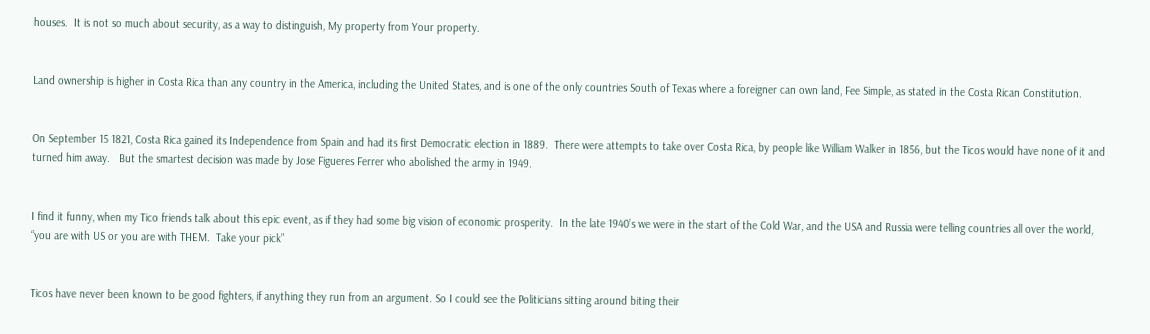houses.  It is not so much about security, as a way to distinguish, My property from Your property.


Land ownership is higher in Costa Rica than any country in the America, including the United States, and is one of the only countries South of Texas where a foreigner can own land, Fee Simple, as stated in the Costa Rican Constitution.


On September 15 1821, Costa Rica gained its Independence from Spain and had its first Democratic election in 1889.  There were attempts to take over Costa Rica, by people like William Walker in 1856, but the Ticos would have none of it and turned him away.   But the smartest decision was made by Jose Figueres Ferrer who abolished the army in 1949.


I find it funny, when my Tico friends talk about this epic event, as if they had some big vision of economic prosperity.  In the late 1940’s we were in the start of the Cold War, and the USA and Russia were telling countries all over the world, “you are with US or you are with THEM.  Take your pick”


Ticos have never been known to be good fighters, if anything they run from an argument. So I could see the Politicians sitting around biting their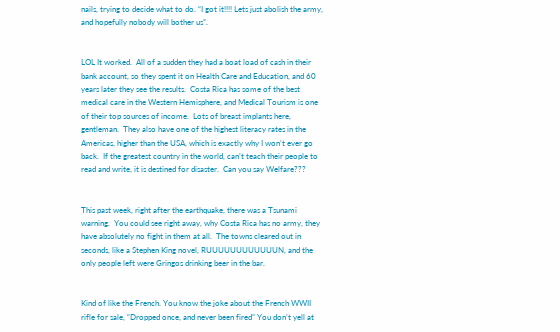nails, trying to decide what to do. “I got it!!!! Lets just abolish the army, and hopefully nobody will bother us”.


LOL It worked.  All of a sudden they had a boat load of cash in their bank account, so they spent it on Health Care and Education, and 60 years later they see the results.  Costa Rica has some of the best medical care in the Western Hemisphere, and Medical Tourism is one of their top sources of income.  Lots of breast implants here, gentleman.  They also have one of the highest literacy rates in the Americas, higher than the USA, which is exactly why I won’t ever go back.  If the greatest country in the world, can’t teach their people to read and write, it is destined for disaster.  Can you say Welfare???


This past week, right after the earthquake, there was a Tsunami warning.  You could see right away, why Costa Rica has no army, they have absolutely no fight in them at all.  The towns cleared out in seconds, like a Stephen King novel, RUUUUUUUUUUUUN, and the only people left were Gringos drinking beer in the bar.


Kind of like the French. You know the joke about the French WWII rifle for sale, “Dropped once, and never been fired” You don’t yell at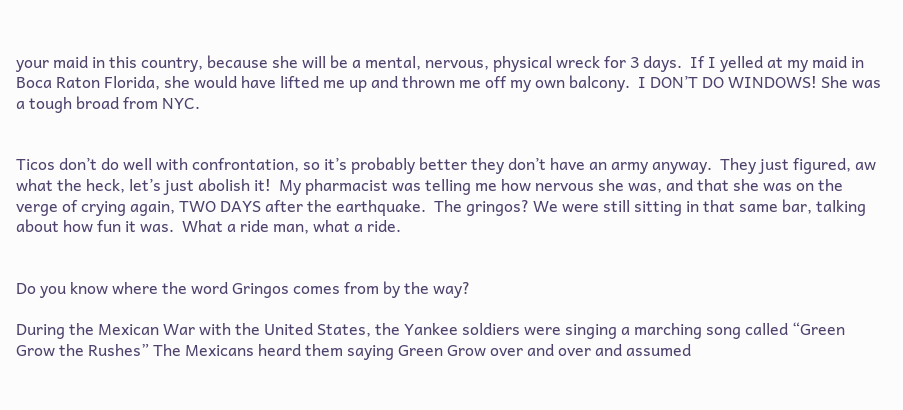your maid in this country, because she will be a mental, nervous, physical wreck for 3 days.  If I yelled at my maid in Boca Raton Florida, she would have lifted me up and thrown me off my own balcony.  I DON’T DO WINDOWS! She was a tough broad from NYC.


Ticos don’t do well with confrontation, so it’s probably better they don’t have an army anyway.  They just figured, aw what the heck, let’s just abolish it!  My pharmacist was telling me how nervous she was, and that she was on the verge of crying again, TWO DAYS after the earthquake.  The gringos? We were still sitting in that same bar, talking about how fun it was.  What a ride man, what a ride.


Do you know where the word Gringos comes from by the way?

During the Mexican War with the United States, the Yankee soldiers were singing a marching song called “Green Grow the Rushes” The Mexicans heard them saying Green Grow over and over and assumed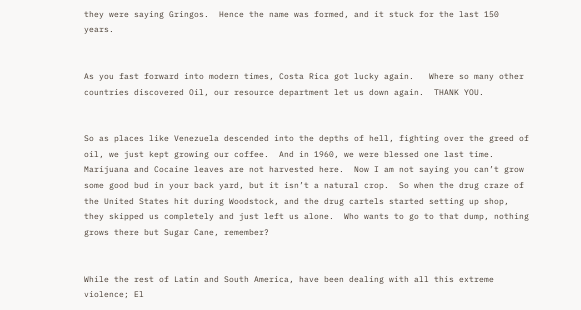they were saying Gringos.  Hence the name was formed, and it stuck for the last 150 years.


As you fast forward into modern times, Costa Rica got lucky again.   Where so many other countries discovered Oil, our resource department let us down again.  THANK YOU.


So as places like Venezuela descended into the depths of hell, fighting over the greed of oil, we just kept growing our coffee.  And in 1960, we were blessed one last time.  Marijuana and Cocaine leaves are not harvested here.  Now I am not saying you can’t grow some good bud in your back yard, but it isn’t a natural crop.  So when the drug craze of the United States hit during Woodstock, and the drug cartels started setting up shop, they skipped us completely and just left us alone.  Who wants to go to that dump, nothing grows there but Sugar Cane, remember?


While the rest of Latin and South America, have been dealing with all this extreme violence; El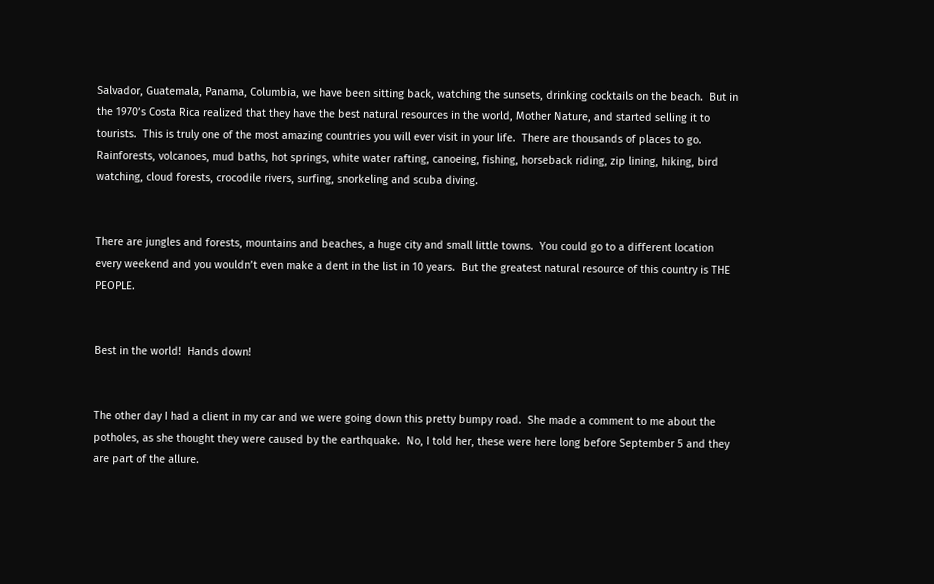Salvador, Guatemala, Panama, Columbia, we have been sitting back, watching the sunsets, drinking cocktails on the beach.  But in the 1970’s Costa Rica realized that they have the best natural resources in the world, Mother Nature, and started selling it to tourists.  This is truly one of the most amazing countries you will ever visit in your life.  There are thousands of places to go.  Rainforests, volcanoes, mud baths, hot springs, white water rafting, canoeing, fishing, horseback riding, zip lining, hiking, bird watching, cloud forests, crocodile rivers, surfing, snorkeling and scuba diving.


There are jungles and forests, mountains and beaches, a huge city and small little towns.  You could go to a different location every weekend and you wouldn’t even make a dent in the list in 10 years.  But the greatest natural resource of this country is THE PEOPLE.


Best in the world!  Hands down!


The other day I had a client in my car and we were going down this pretty bumpy road.  She made a comment to me about the potholes, as she thought they were caused by the earthquake.  No, I told her, these were here long before September 5 and they are part of the allure.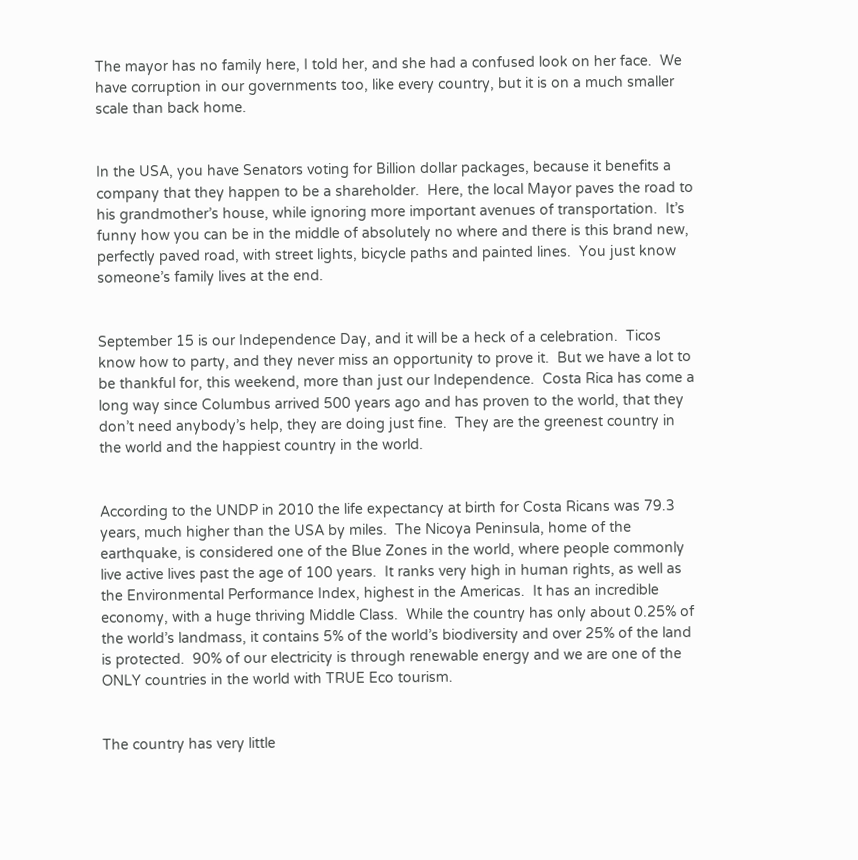The mayor has no family here, I told her, and she had a confused look on her face.  We have corruption in our governments too, like every country, but it is on a much smaller scale than back home.


In the USA, you have Senators voting for Billion dollar packages, because it benefits a company that they happen to be a shareholder.  Here, the local Mayor paves the road to his grandmother’s house, while ignoring more important avenues of transportation.  It’s funny how you can be in the middle of absolutely no where and there is this brand new, perfectly paved road, with street lights, bicycle paths and painted lines.  You just know someone’s family lives at the end.


September 15 is our Independence Day, and it will be a heck of a celebration.  Ticos know how to party, and they never miss an opportunity to prove it.  But we have a lot to be thankful for, this weekend, more than just our Independence.  Costa Rica has come a long way since Columbus arrived 500 years ago and has proven to the world, that they don’t need anybody’s help, they are doing just fine.  They are the greenest country in the world and the happiest country in the world.


According to the UNDP in 2010 the life expectancy at birth for Costa Ricans was 79.3 years, much higher than the USA by miles.  The Nicoya Peninsula, home of the earthquake, is considered one of the Blue Zones in the world, where people commonly live active lives past the age of 100 years.  It ranks very high in human rights, as well as the Environmental Performance Index, highest in the Americas.  It has an incredible economy, with a huge thriving Middle Class.  While the country has only about 0.25% of the world’s landmass, it contains 5% of the world’s biodiversity and over 25% of the land is protected.  90% of our electricity is through renewable energy and we are one of the ONLY countries in the world with TRUE Eco tourism.


The country has very little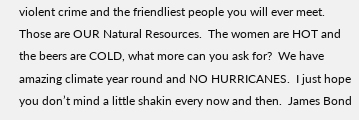violent crime and the friendliest people you will ever meet. Those are OUR Natural Resources.  The women are HOT and the beers are COLD, what more can you ask for?  We have amazing climate year round and NO HURRICANES.  I just hope you don’t mind a little shakin every now and then.  James Bond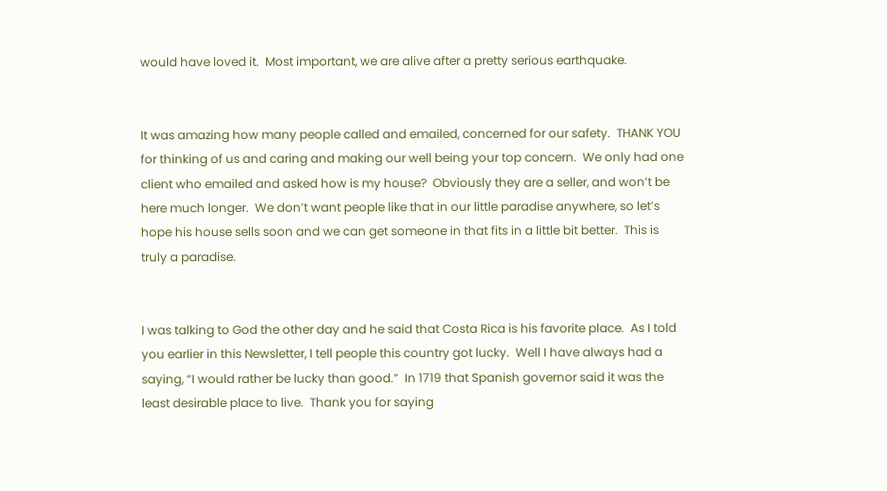would have loved it.  Most important, we are alive after a pretty serious earthquake.


It was amazing how many people called and emailed, concerned for our safety.  THANK YOU for thinking of us and caring and making our well being your top concern.  We only had one client who emailed and asked how is my house?  Obviously they are a seller, and won’t be here much longer.  We don’t want people like that in our little paradise anywhere, so let’s hope his house sells soon and we can get someone in that fits in a little bit better.  This is truly a paradise.


I was talking to God the other day and he said that Costa Rica is his favorite place.  As I told you earlier in this Newsletter, I tell people this country got lucky.  Well I have always had a saying, “I would rather be lucky than good.”  In 1719 that Spanish governor said it was the least desirable place to live.  Thank you for saying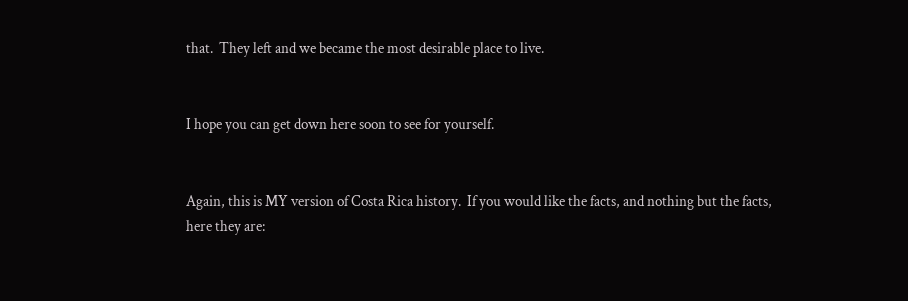that.  They left and we became the most desirable place to live.


I hope you can get down here soon to see for yourself.


Again, this is MY version of Costa Rica history.  If you would like the facts, and nothing but the facts, here they are: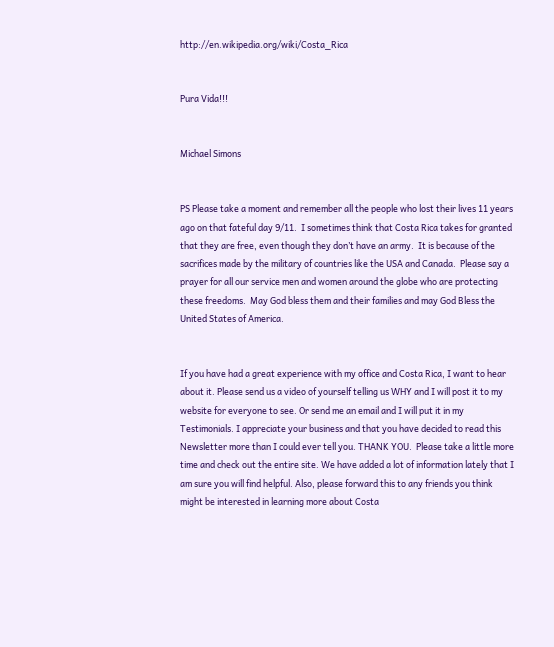http://en.wikipedia.org/wiki/Costa_Rica


Pura Vida!!!


Michael Simons


PS Please take a moment and remember all the people who lost their lives 11 years ago on that fateful day 9/11.  I sometimes think that Costa Rica takes for granted that they are free, even though they don’t have an army.  It is because of the sacrifices made by the military of countries like the USA and Canada.  Please say a prayer for all our service men and women around the globe who are protecting these freedoms.  May God bless them and their families and may God Bless the United States of America.


If you have had a great experience with my office and Costa Rica, I want to hear about it. Please send us a video of yourself telling us WHY and I will post it to my website for everyone to see. Or send me an email and I will put it in my Testimonials. I appreciate your business and that you have decided to read this Newsletter more than I could ever tell you. THANK YOU.  Please take a little more time and check out the entire site. We have added a lot of information lately that I am sure you will find helpful. Also, please forward this to any friends you think might be interested in learning more about Costa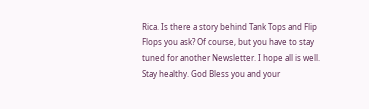Rica. Is there a story behind Tank Tops and Flip Flops you ask? Of course, but you have to stay tuned for another Newsletter. I hope all is well. Stay healthy. God Bless you and your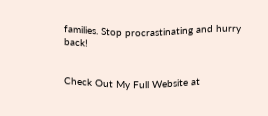families. Stop procrastinating and hurry back!


Check Out My Full Website at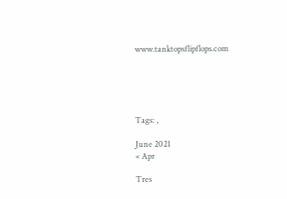www.tanktopsflipflops.com





Tags: ,

June 2021
« Apr

Tres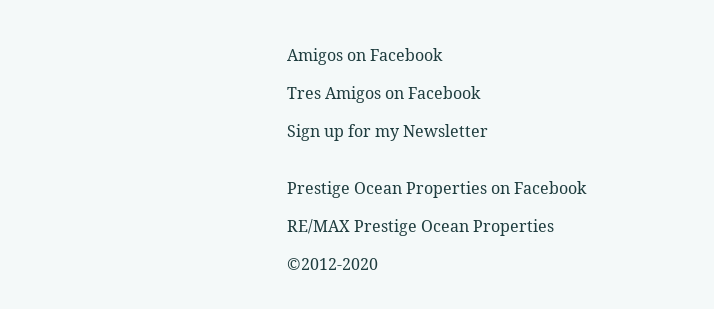Amigos on Facebook

Tres Amigos on Facebook

Sign up for my Newsletter


Prestige Ocean Properties on Facebook

RE/MAX Prestige Ocean Properties

©2012-2020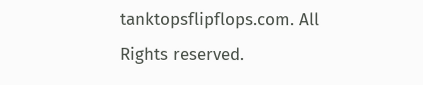tanktopsflipflops.com. All Rights reserved.